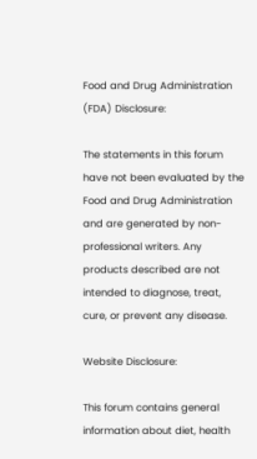Food and Drug Administration (FDA) Disclosure:

The statements in this forum have not been evaluated by the Food and Drug Administration and are generated by non-professional writers. Any products described are not intended to diagnose, treat, cure, or prevent any disease.

Website Disclosure:

This forum contains general information about diet, health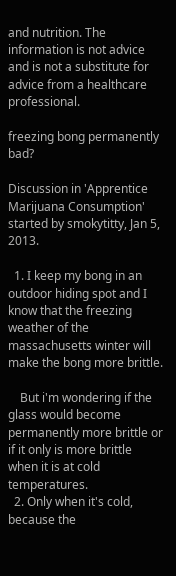and nutrition. The information is not advice and is not a substitute for advice from a healthcare professional.

freezing bong permanently bad?

Discussion in 'Apprentice Marijuana Consumption' started by smokytitty, Jan 5, 2013.

  1. I keep my bong in an outdoor hiding spot and I know that the freezing weather of the massachusetts winter will make the bong more brittle.

    But i'm wondering if the glass would become permanently more brittle or if it only is more brittle when it is at cold temperatures.
  2. Only when it's cold, because the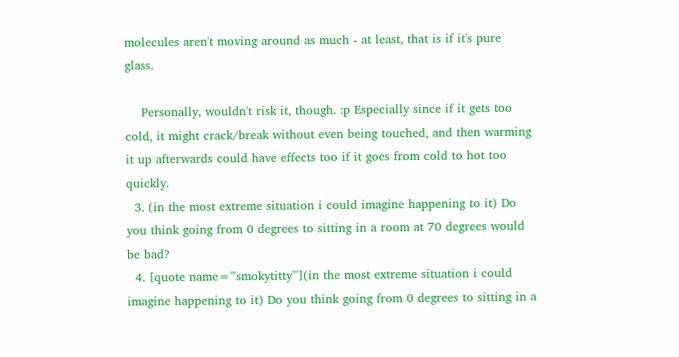molecules aren't moving around as much - at least, that is if it's pure glass.

    Personally, wouldn't risk it, though. :p Especially since if it gets too cold, it might crack/break without even being touched, and then warming it up afterwards could have effects too if it goes from cold to hot too quickly.
  3. (in the most extreme situation i could imagine happening to it) Do you think going from 0 degrees to sitting in a room at 70 degrees would be bad?
  4. [quote name='"smokytitty"'](in the most extreme situation i could imagine happening to it) Do you think going from 0 degrees to sitting in a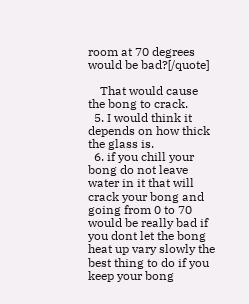room at 70 degrees would be bad?[/quote]

    That would cause the bong to crack.
  5. I would think it depends on how thick the glass is.
  6. if you chill your bong do not leave water in it that will crack your bong and going from 0 to 70 would be really bad if you dont let the bong heat up vary slowly the best thing to do if you keep your bong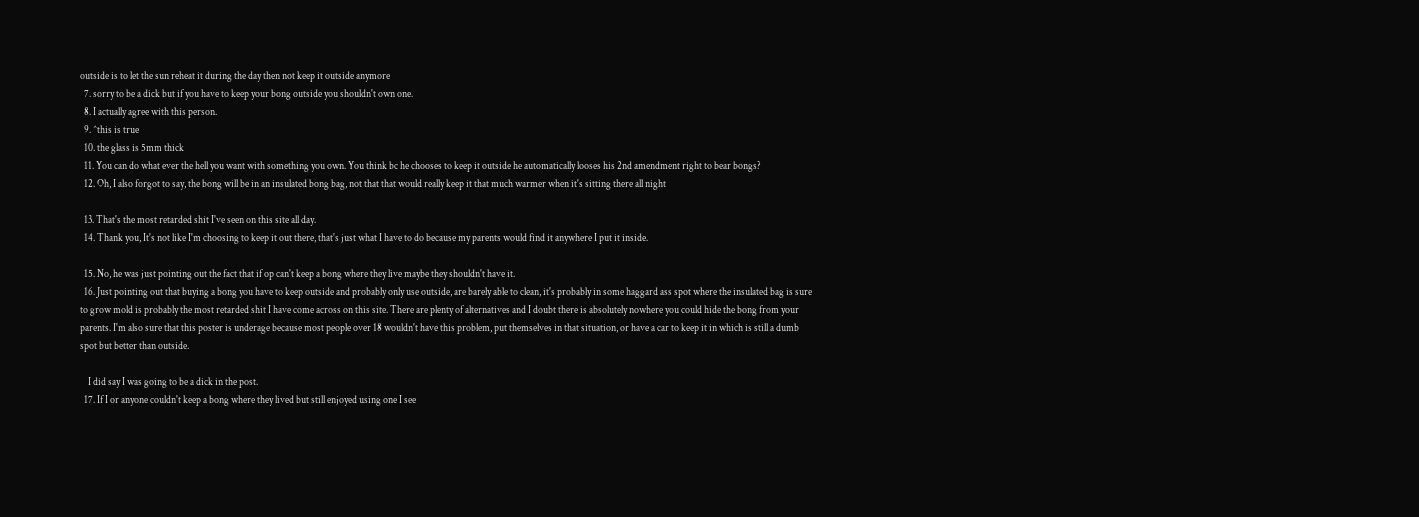outside is to let the sun reheat it during the day then not keep it outside anymore
  7. sorry to be a dick but if you have to keep your bong outside you shouldn't own one.
  8. I actually agree with this person.
  9. ^this is true
  10. the glass is 5mm thick
  11. You can do what ever the hell you want with something you own. You think bc he chooses to keep it outside he automatically looses his 2nd amendment right to bear bongs?
  12. Oh, I also forgot to say, the bong will be in an insulated bong bag, not that that would really keep it that much warmer when it's sitting there all night

  13. That's the most retarded shit I've seen on this site all day.
  14. Thank you, It's not like I'm choosing to keep it out there, that's just what I have to do because my parents would find it anywhere I put it inside.

  15. No, he was just pointing out the fact that if op can't keep a bong where they live maybe they shouldn't have it.
  16. Just pointing out that buying a bong you have to keep outside and probably only use outside, are barely able to clean, it's probably in some haggard ass spot where the insulated bag is sure to grow mold is probably the most retarded shit I have come across on this site. There are plenty of alternatives and I doubt there is absolutely nowhere you could hide the bong from your parents. I'm also sure that this poster is underage because most people over 18 wouldn't have this problem, put themselves in that situation, or have a car to keep it in which is still a dumb spot but better than outside.

    I did say I was going to be a dick in the post.
  17. If I or anyone couldn't keep a bong where they lived but still enjoyed using one I see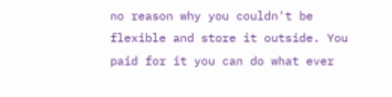no reason why you couldn't be flexible and store it outside. You paid for it you can do what ever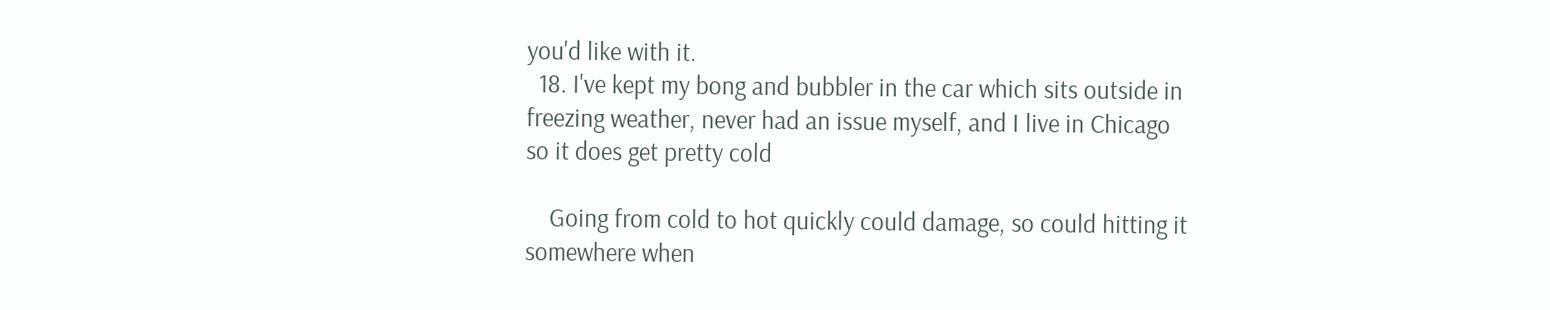you'd like with it.
  18. I've kept my bong and bubbler in the car which sits outside in freezing weather, never had an issue myself, and I live in Chicago so it does get pretty cold

    Going from cold to hot quickly could damage, so could hitting it somewhere when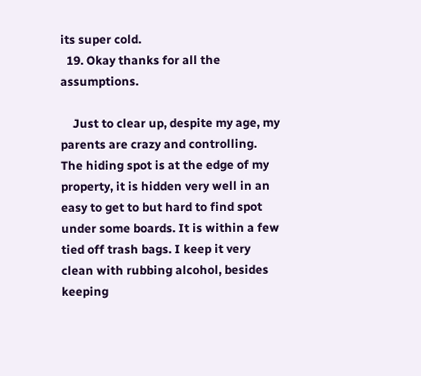its super cold.
  19. Okay thanks for all the assumptions.

    Just to clear up, despite my age, my parents are crazy and controlling. The hiding spot is at the edge of my property, it is hidden very well in an easy to get to but hard to find spot under some boards. It is within a few tied off trash bags. I keep it very clean with rubbing alcohol, besides keeping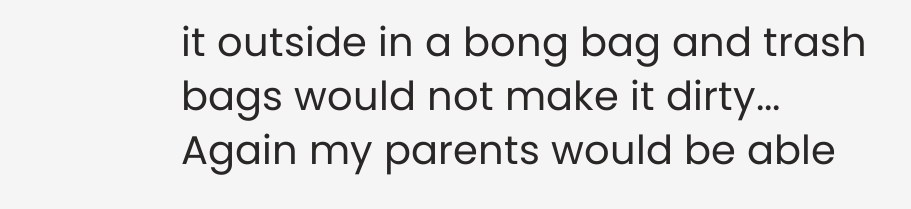it outside in a bong bag and trash bags would not make it dirty... Again my parents would be able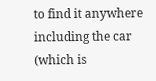to find it anywhere including the car (which is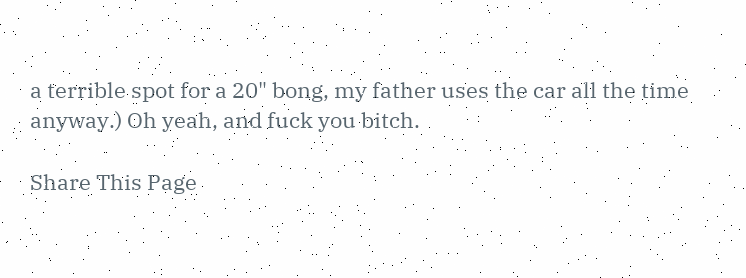a terrible spot for a 20" bong, my father uses the car all the time anyway.) Oh yeah, and fuck you bitch.

Share This Page